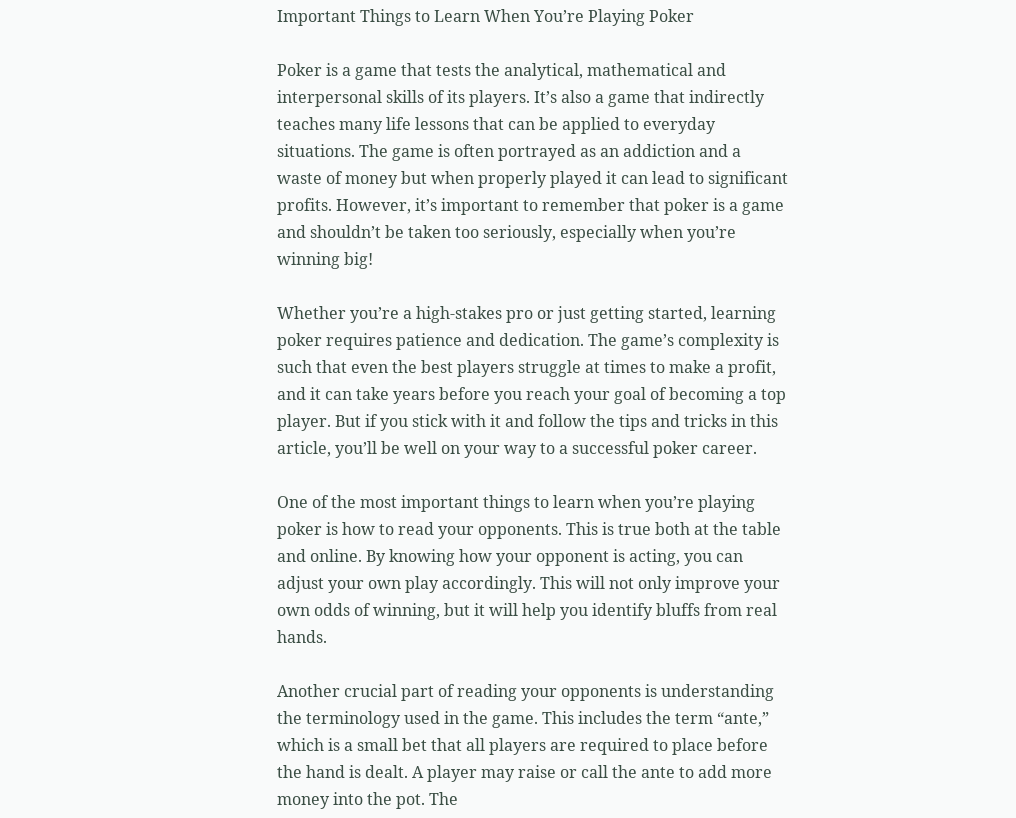Important Things to Learn When You’re Playing Poker

Poker is a game that tests the analytical, mathematical and interpersonal skills of its players. It’s also a game that indirectly teaches many life lessons that can be applied to everyday situations. The game is often portrayed as an addiction and a waste of money but when properly played it can lead to significant profits. However, it’s important to remember that poker is a game and shouldn’t be taken too seriously, especially when you’re winning big!

Whether you’re a high-stakes pro or just getting started, learning poker requires patience and dedication. The game’s complexity is such that even the best players struggle at times to make a profit, and it can take years before you reach your goal of becoming a top player. But if you stick with it and follow the tips and tricks in this article, you’ll be well on your way to a successful poker career.

One of the most important things to learn when you’re playing poker is how to read your opponents. This is true both at the table and online. By knowing how your opponent is acting, you can adjust your own play accordingly. This will not only improve your own odds of winning, but it will help you identify bluffs from real hands.

Another crucial part of reading your opponents is understanding the terminology used in the game. This includes the term “ante,” which is a small bet that all players are required to place before the hand is dealt. A player may raise or call the ante to add more money into the pot. The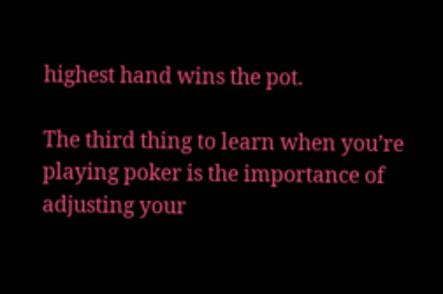highest hand wins the pot.

The third thing to learn when you’re playing poker is the importance of adjusting your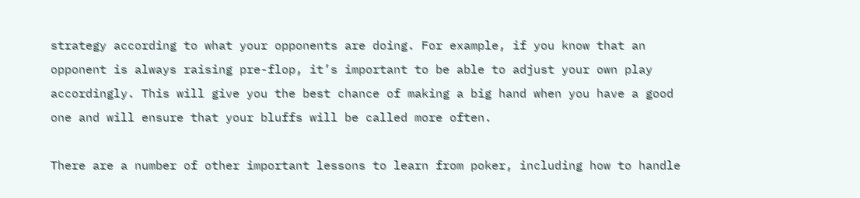strategy according to what your opponents are doing. For example, if you know that an opponent is always raising pre-flop, it’s important to be able to adjust your own play accordingly. This will give you the best chance of making a big hand when you have a good one and will ensure that your bluffs will be called more often.

There are a number of other important lessons to learn from poker, including how to handle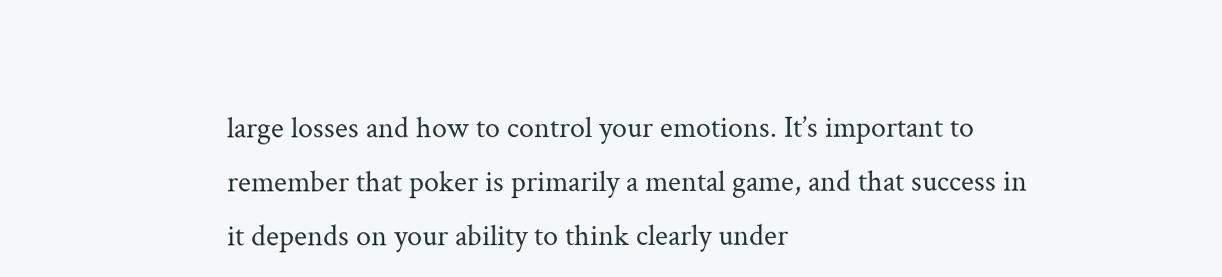large losses and how to control your emotions. It’s important to remember that poker is primarily a mental game, and that success in it depends on your ability to think clearly under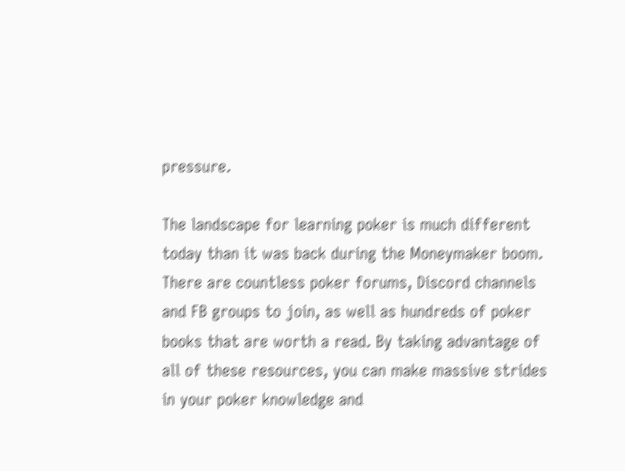pressure.

The landscape for learning poker is much different today than it was back during the Moneymaker boom. There are countless poker forums, Discord channels and FB groups to join, as well as hundreds of poker books that are worth a read. By taking advantage of all of these resources, you can make massive strides in your poker knowledge and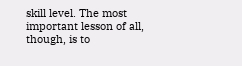skill level. The most important lesson of all, though, is to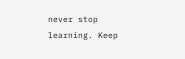never stop learning. Keep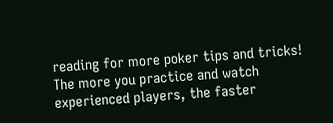reading for more poker tips and tricks! The more you practice and watch experienced players, the faster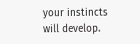your instincts will develop.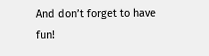And don’t forget to have fun!